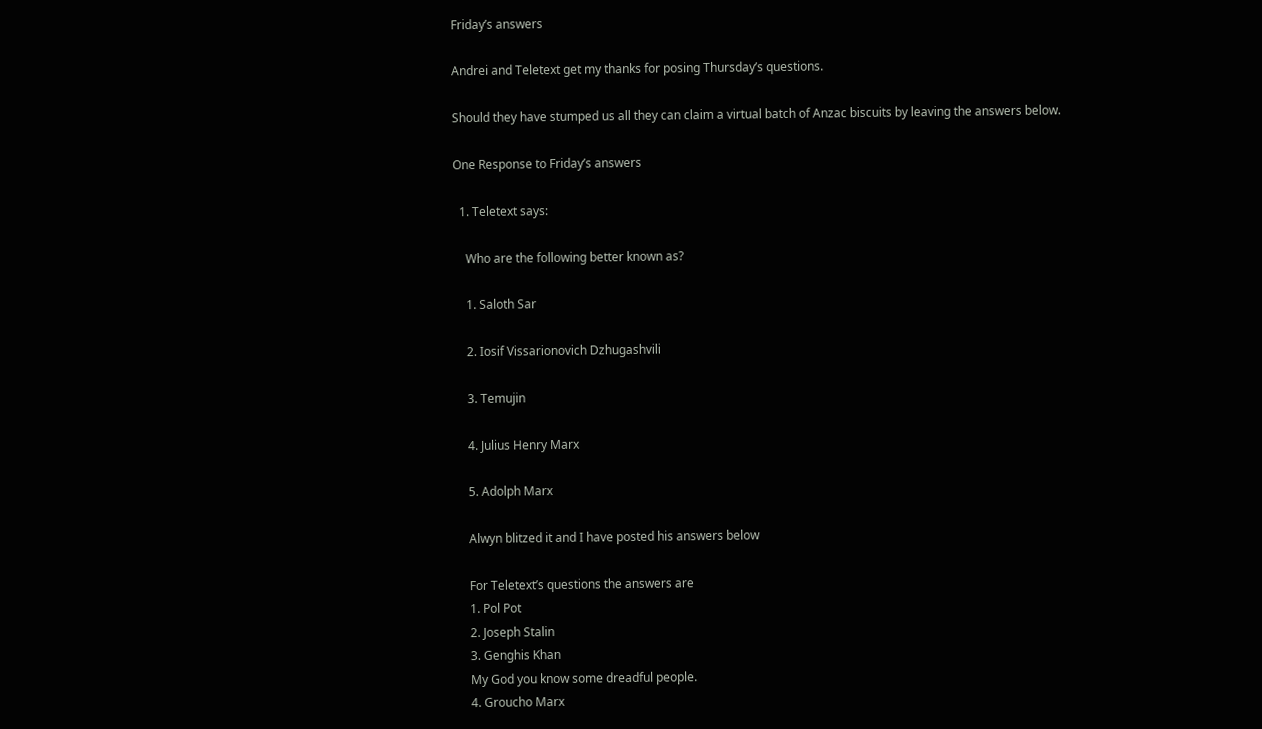Friday’s answers

Andrei and Teletext get my thanks for posing Thursday’s questions.

Should they have stumped us all they can claim a virtual batch of Anzac biscuits by leaving the answers below.

One Response to Friday’s answers

  1. Teletext says:

    Who are the following better known as?

    1. Saloth Sar

    2. Iosif Vissarionovich Dzhugashvili

    3. Temujin

    4. Julius Henry Marx

    5. Adolph Marx

    Alwyn blitzed it and I have posted his answers below

    For Teletext’s questions the answers are
    1. Pol Pot
    2. Joseph Stalin
    3. Genghis Khan
    My God you know some dreadful people.
    4. Groucho Marx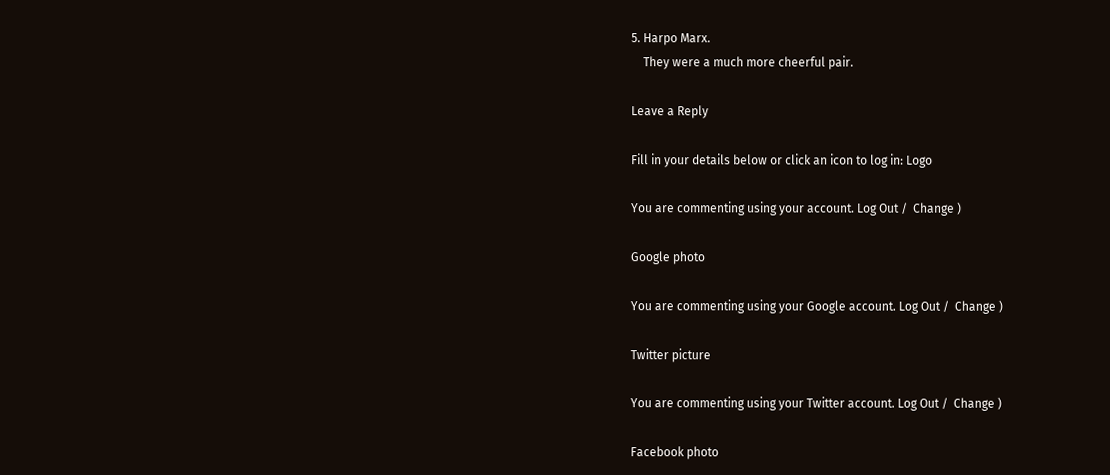5. Harpo Marx.
    They were a much more cheerful pair.

Leave a Reply

Fill in your details below or click an icon to log in: Logo

You are commenting using your account. Log Out /  Change )

Google photo

You are commenting using your Google account. Log Out /  Change )

Twitter picture

You are commenting using your Twitter account. Log Out /  Change )

Facebook photo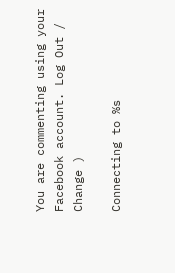You are commenting using your Facebook account. Log Out /  Change )

Connecting to %s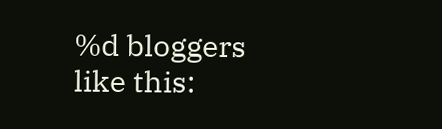%d bloggers like this: